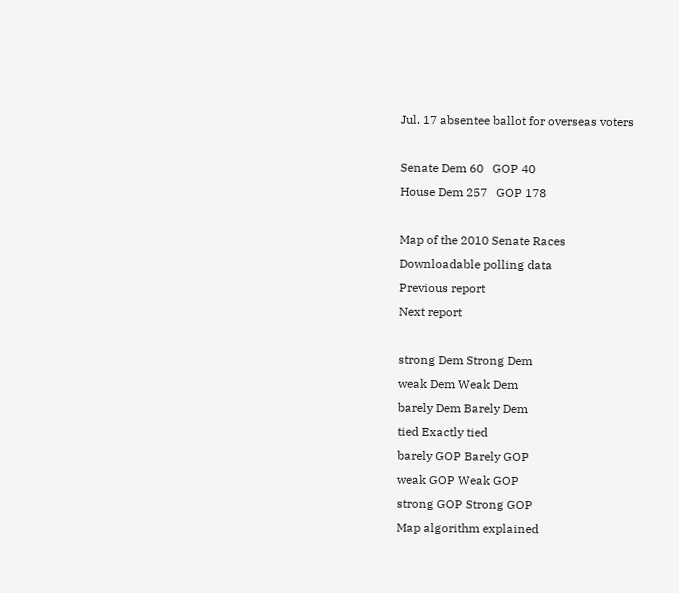Jul. 17 absentee ballot for overseas voters

Senate Dem 60   GOP 40
House Dem 257   GOP 178

Map of the 2010 Senate Races
Downloadable polling data
Previous report
Next report

strong Dem Strong Dem
weak Dem Weak Dem
barely Dem Barely Dem
tied Exactly tied
barely GOP Barely GOP
weak GOP Weak GOP
strong GOP Strong GOP
Map algorithm explained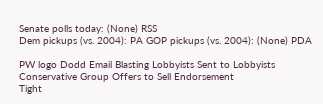Senate polls today: (None) RSS
Dem pickups (vs. 2004): PA GOP pickups (vs. 2004): (None) PDA

PW logo Dodd Email Blasting Lobbyists Sent to Lobbyists Conservative Group Offers to Sell Endorsement
Tight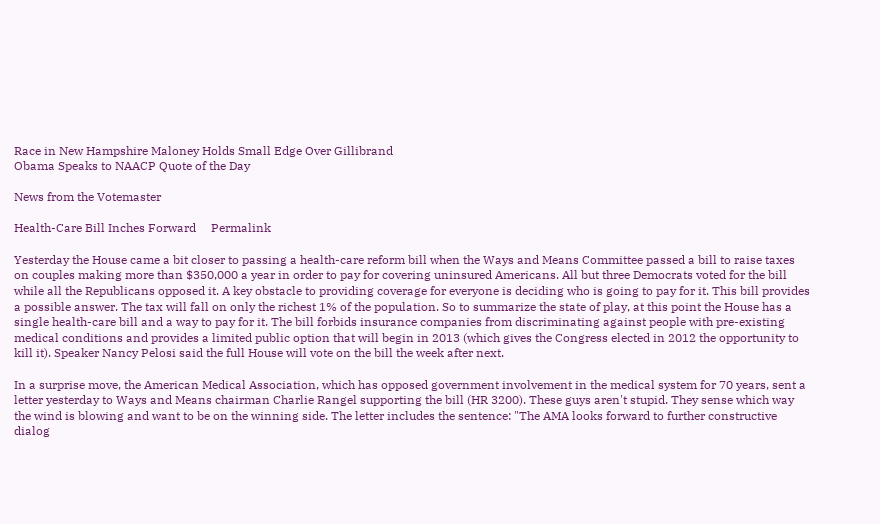Race in New Hampshire Maloney Holds Small Edge Over Gillibrand
Obama Speaks to NAACP Quote of the Day

News from the Votemaster

Health-Care Bill Inches Forward     Permalink

Yesterday the House came a bit closer to passing a health-care reform bill when the Ways and Means Committee passed a bill to raise taxes on couples making more than $350,000 a year in order to pay for covering uninsured Americans. All but three Democrats voted for the bill while all the Republicans opposed it. A key obstacle to providing coverage for everyone is deciding who is going to pay for it. This bill provides a possible answer. The tax will fall on only the richest 1% of the population. So to summarize the state of play, at this point the House has a single health-care bill and a way to pay for it. The bill forbids insurance companies from discriminating against people with pre-existing medical conditions and provides a limited public option that will begin in 2013 (which gives the Congress elected in 2012 the opportunity to kill it). Speaker Nancy Pelosi said the full House will vote on the bill the week after next.

In a surprise move, the American Medical Association, which has opposed government involvement in the medical system for 70 years, sent a letter yesterday to Ways and Means chairman Charlie Rangel supporting the bill (HR 3200). These guys aren't stupid. They sense which way the wind is blowing and want to be on the winning side. The letter includes the sentence: "The AMA looks forward to further constructive dialog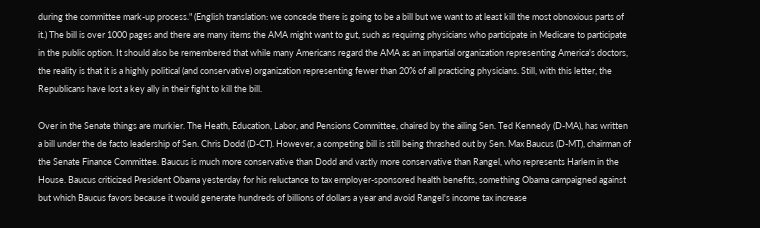during the committee mark-up process." (English translation: we concede there is going to be a bill but we want to at least kill the most obnoxious parts of it.) The bill is over 1000 pages and there are many items the AMA might want to gut, such as requirng physicians who participate in Medicare to participate in the public option. It should also be remembered that while many Americans regard the AMA as an impartial organization representing America's doctors, the reality is that it is a highly political (and conservative) organization representing fewer than 20% of all practicing physicians. Still, with this letter, the Republicans have lost a key ally in their fight to kill the bill.

Over in the Senate things are murkier. The Heath, Education, Labor, and Pensions Committee, chaired by the ailing Sen. Ted Kennedy (D-MA), has written a bill under the de facto leadership of Sen. Chris Dodd (D-CT). However, a competing bill is still being thrashed out by Sen. Max Baucus (D-MT), chairman of the Senate Finance Committee. Baucus is much more conservative than Dodd and vastly more conservative than Rangel, who represents Harlem in the House. Baucus criticized President Obama yesterday for his reluctance to tax employer-sponsored health benefits, something Obama campaigned against but which Baucus favors because it would generate hundreds of billions of dollars a year and avoid Rangel's income tax increase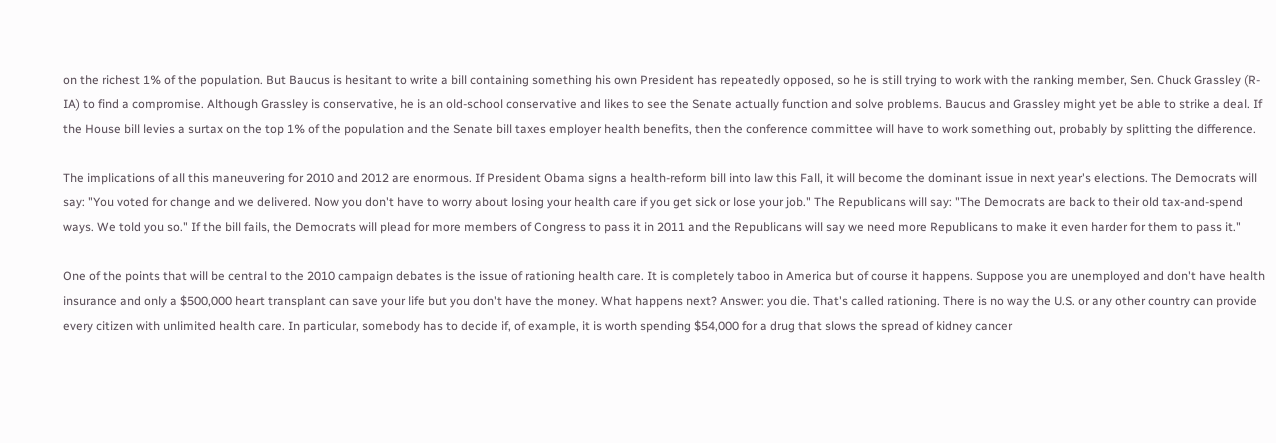on the richest 1% of the population. But Baucus is hesitant to write a bill containing something his own President has repeatedly opposed, so he is still trying to work with the ranking member, Sen. Chuck Grassley (R-IA) to find a compromise. Although Grassley is conservative, he is an old-school conservative and likes to see the Senate actually function and solve problems. Baucus and Grassley might yet be able to strike a deal. If the House bill levies a surtax on the top 1% of the population and the Senate bill taxes employer health benefits, then the conference committee will have to work something out, probably by splitting the difference.

The implications of all this maneuvering for 2010 and 2012 are enormous. If President Obama signs a health-reform bill into law this Fall, it will become the dominant issue in next year's elections. The Democrats will say: "You voted for change and we delivered. Now you don't have to worry about losing your health care if you get sick or lose your job." The Republicans will say: "The Democrats are back to their old tax-and-spend ways. We told you so." If the bill fails, the Democrats will plead for more members of Congress to pass it in 2011 and the Republicans will say we need more Republicans to make it even harder for them to pass it."

One of the points that will be central to the 2010 campaign debates is the issue of rationing health care. It is completely taboo in America but of course it happens. Suppose you are unemployed and don't have health insurance and only a $500,000 heart transplant can save your life but you don't have the money. What happens next? Answer: you die. That's called rationing. There is no way the U.S. or any other country can provide every citizen with unlimited health care. In particular, somebody has to decide if, of example, it is worth spending $54,000 for a drug that slows the spread of kidney cancer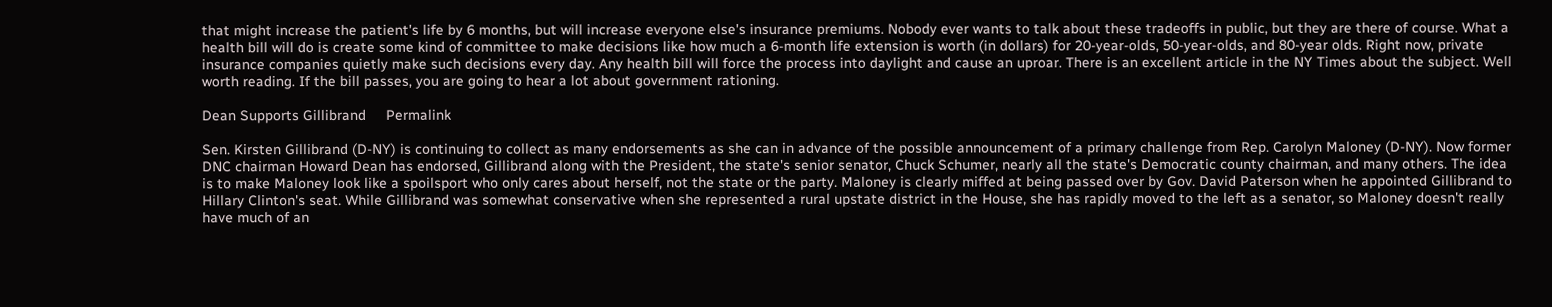that might increase the patient's life by 6 months, but will increase everyone else's insurance premiums. Nobody ever wants to talk about these tradeoffs in public, but they are there of course. What a health bill will do is create some kind of committee to make decisions like how much a 6-month life extension is worth (in dollars) for 20-year-olds, 50-year-olds, and 80-year olds. Right now, private insurance companies quietly make such decisions every day. Any health bill will force the process into daylight and cause an uproar. There is an excellent article in the NY Times about the subject. Well worth reading. If the bill passes, you are going to hear a lot about government rationing.

Dean Supports Gillibrand     Permalink

Sen. Kirsten Gillibrand (D-NY) is continuing to collect as many endorsements as she can in advance of the possible announcement of a primary challenge from Rep. Carolyn Maloney (D-NY). Now former DNC chairman Howard Dean has endorsed, Gillibrand along with the President, the state's senior senator, Chuck Schumer, nearly all the state's Democratic county chairman, and many others. The idea is to make Maloney look like a spoilsport who only cares about herself, not the state or the party. Maloney is clearly miffed at being passed over by Gov. David Paterson when he appointed Gillibrand to Hillary Clinton's seat. While Gillibrand was somewhat conservative when she represented a rural upstate district in the House, she has rapidly moved to the left as a senator, so Maloney doesn't really have much of an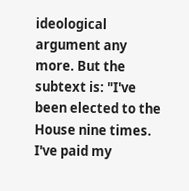ideological argument any more. But the subtext is: "I've been elected to the House nine times. I've paid my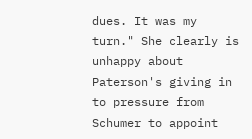dues. It was my turn." She clearly is unhappy about Paterson's giving in to pressure from Schumer to appoint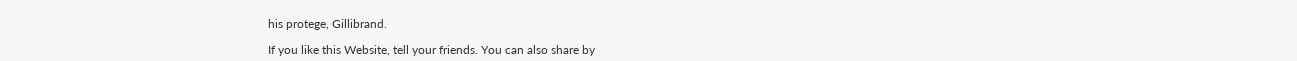his protege, Gillibrand.

If you like this Website, tell your friends. You can also share by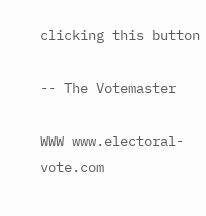clicking this button

-- The Votemaster

WWW www.electoral-vote.com